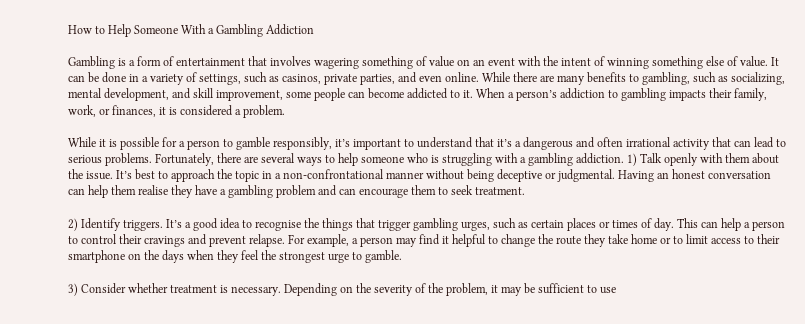How to Help Someone With a Gambling Addiction

Gambling is a form of entertainment that involves wagering something of value on an event with the intent of winning something else of value. It can be done in a variety of settings, such as casinos, private parties, and even online. While there are many benefits to gambling, such as socializing, mental development, and skill improvement, some people can become addicted to it. When a person’s addiction to gambling impacts their family, work, or finances, it is considered a problem.

While it is possible for a person to gamble responsibly, it’s important to understand that it’s a dangerous and often irrational activity that can lead to serious problems. Fortunately, there are several ways to help someone who is struggling with a gambling addiction. 1) Talk openly with them about the issue. It’s best to approach the topic in a non-confrontational manner without being deceptive or judgmental. Having an honest conversation can help them realise they have a gambling problem and can encourage them to seek treatment.

2) Identify triggers. It’s a good idea to recognise the things that trigger gambling urges, such as certain places or times of day. This can help a person to control their cravings and prevent relapse. For example, a person may find it helpful to change the route they take home or to limit access to their smartphone on the days when they feel the strongest urge to gamble.

3) Consider whether treatment is necessary. Depending on the severity of the problem, it may be sufficient to use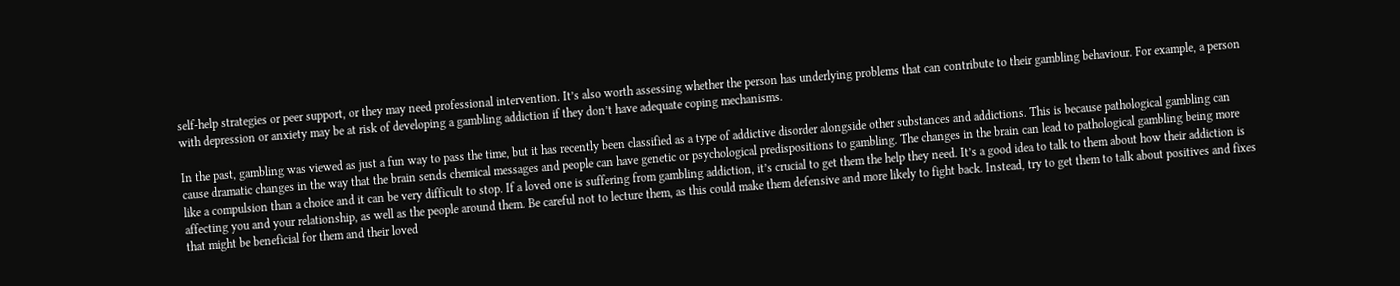self-help strategies or peer support, or they may need professional intervention. It’s also worth assessing whether the person has underlying problems that can contribute to their gambling behaviour. For example, a person with depression or anxiety may be at risk of developing a gambling addiction if they don’t have adequate coping mechanisms.

In the past, gambling was viewed as just a fun way to pass the time, but it has recently been classified as a type of addictive disorder alongside other substances and addictions. This is because pathological gambling can cause dramatic changes in the way that the brain sends chemical messages and people can have genetic or psychological predispositions to gambling. The changes in the brain can lead to pathological gambling being more like a compulsion than a choice and it can be very difficult to stop. If a loved one is suffering from gambling addiction, it’s crucial to get them the help they need. It’s a good idea to talk to them about how their addiction is affecting you and your relationship, as well as the people around them. Be careful not to lecture them, as this could make them defensive and more likely to fight back. Instead, try to get them to talk about positives and fixes that might be beneficial for them and their loved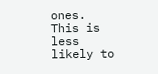ones. This is less likely to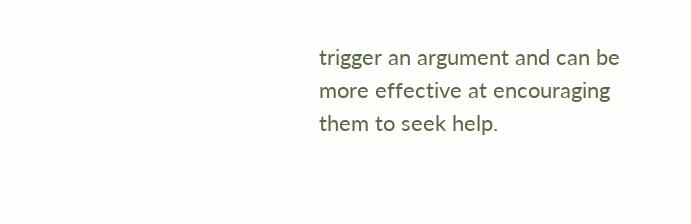trigger an argument and can be more effective at encouraging them to seek help.